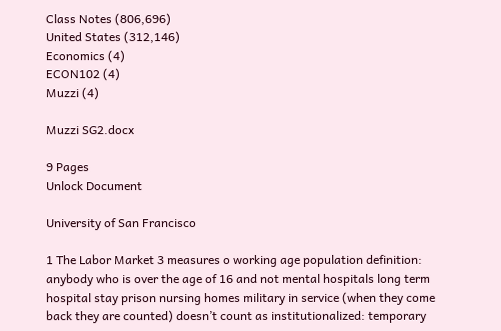Class Notes (806,696)
United States (312,146)
Economics (4)
ECON102 (4)
Muzzi (4)

Muzzi SG2.docx

9 Pages
Unlock Document

University of San Francisco

1 The Labor Market 3 measures o working age population definition: anybody who is over the age of 16 and not mental hospitals long term hospital stay prison nursing homes military in service (when they come back they are counted) doesn’t count as institutionalized: temporary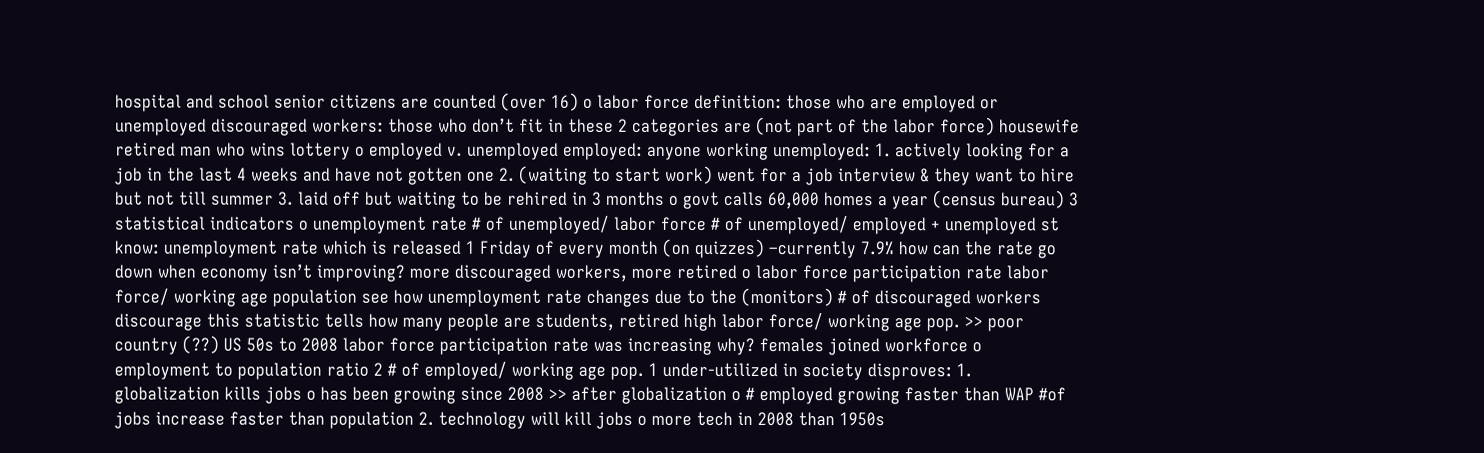hospital and school senior citizens are counted (over 16) o labor force definition: those who are employed or unemployed discouraged workers: those who don’t fit in these 2 categories are (not part of the labor force) housewife retired man who wins lottery o employed v. unemployed employed: anyone working unemployed: 1. actively looking for a job in the last 4 weeks and have not gotten one 2. (waiting to start work) went for a job interview & they want to hire but not till summer 3. laid off but waiting to be rehired in 3 months o govt calls 60,000 homes a year (census bureau) 3 statistical indicators o unemployment rate # of unemployed/ labor force # of unemployed/ employed + unemployed st know: unemployment rate which is released 1 Friday of every month (on quizzes) –currently 7.9% how can the rate go down when economy isn’t improving? more discouraged workers, more retired o labor force participation rate labor force/ working age population see how unemployment rate changes due to the (monitors) # of discouraged workers discourage this statistic tells how many people are students, retired high labor force/ working age pop. >> poor country (??) US 50s to 2008 labor force participation rate was increasing why? females joined workforce o employment to population ratio 2 # of employed/ working age pop. 1 under-utilized in society disproves: 1. globalization kills jobs o has been growing since 2008 >> after globalization o # employed growing faster than WAP #of jobs increase faster than population 2. technology will kill jobs o more tech in 2008 than 1950s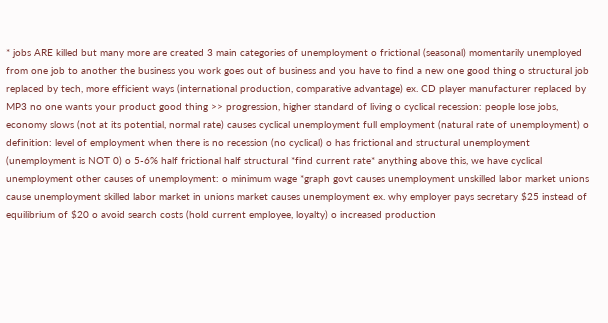* jobs ARE killed but many more are created 3 main categories of unemployment o frictional (seasonal) momentarily unemployed from one job to another the business you work goes out of business and you have to find a new one good thing o structural job replaced by tech, more efficient ways (international production, comparative advantage) ex. CD player manufacturer replaced by MP3 no one wants your product good thing >> progression, higher standard of living o cyclical recession: people lose jobs, economy slows (not at its potential, normal rate) causes cyclical unemployment full employment (natural rate of unemployment) o definition: level of employment when there is no recession (no cyclical) o has frictional and structural unemployment (unemployment is NOT 0) o 5-6% half frictional half structural *find current rate* anything above this, we have cyclical unemployment other causes of unemployment: o minimum wage *graph govt causes unemployment unskilled labor market unions cause unemployment skilled labor market in unions market causes unemployment ex. why employer pays secretary $25 instead of equilibrium of $20 o avoid search costs (hold current employee, loyalty) o increased production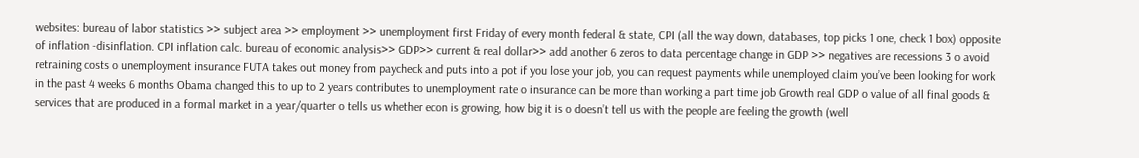websites: bureau of labor statistics >> subject area >> employment >> unemployment first Friday of every month federal & state, CPI (all the way down, databases, top picks 1 one, check 1 box) opposite of inflation -disinflation. CPI inflation calc. bureau of economic analysis>> GDP>> current & real dollar>> add another 6 zeros to data percentage change in GDP >> negatives are recessions 3 o avoid retraining costs o unemployment insurance FUTA takes out money from paycheck and puts into a pot if you lose your job, you can request payments while unemployed claim you’ve been looking for work in the past 4 weeks 6 months Obama changed this to up to 2 years contributes to unemployment rate o insurance can be more than working a part time job Growth real GDP o value of all final goods & services that are produced in a formal market in a year/quarter o tells us whether econ is growing, how big it is o doesn’t tell us with the people are feeling the growth (well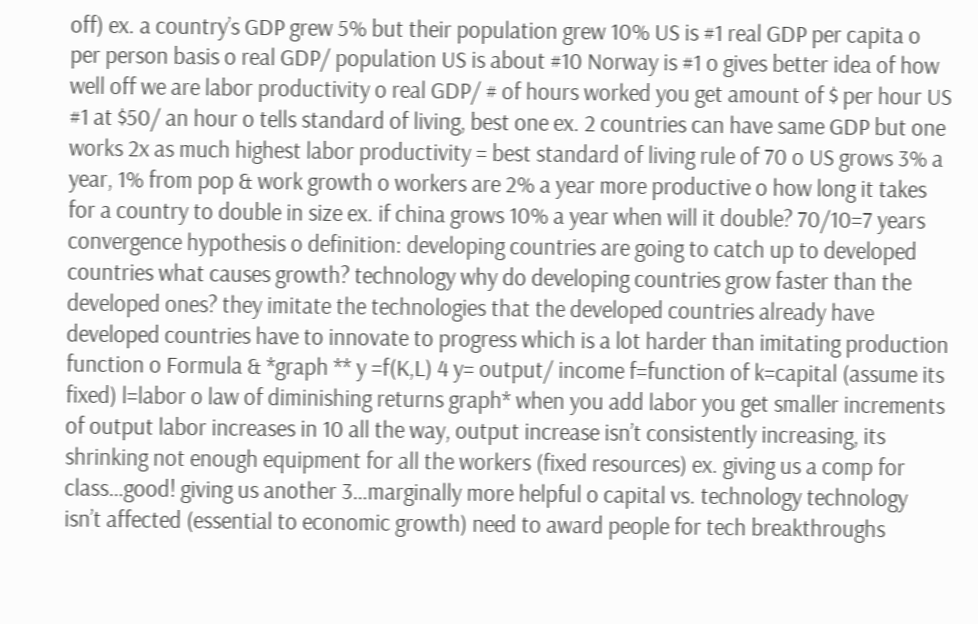off) ex. a country’s GDP grew 5% but their population grew 10% US is #1 real GDP per capita o per person basis o real GDP/ population US is about #10 Norway is #1 o gives better idea of how well off we are labor productivity o real GDP/ # of hours worked you get amount of $ per hour US #1 at $50/ an hour o tells standard of living, best one ex. 2 countries can have same GDP but one works 2x as much highest labor productivity = best standard of living rule of 70 o US grows 3% a year, 1% from pop & work growth o workers are 2% a year more productive o how long it takes for a country to double in size ex. if china grows 10% a year when will it double? 70/10=7 years convergence hypothesis o definition: developing countries are going to catch up to developed countries what causes growth? technology why do developing countries grow faster than the developed ones? they imitate the technologies that the developed countries already have developed countries have to innovate to progress which is a lot harder than imitating production function o Formula & *graph ** y =f(K,L) 4 y= output/ income f=function of k=capital (assume its fixed) l=labor o law of diminishing returns graph* when you add labor you get smaller increments of output labor increases in 10 all the way, output increase isn’t consistently increasing, its shrinking not enough equipment for all the workers (fixed resources) ex. giving us a comp for class…good! giving us another 3…marginally more helpful o capital vs. technology technology isn’t affected (essential to economic growth) need to award people for tech breakthroughs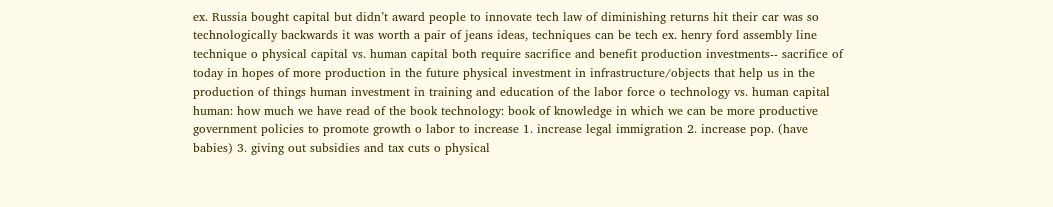ex. Russia bought capital but didn’t award people to innovate tech law of diminishing returns hit their car was so technologically backwards it was worth a pair of jeans ideas, techniques can be tech ex. henry ford assembly line technique o physical capital vs. human capital both require sacrifice and benefit production investments-- sacrifice of today in hopes of more production in the future physical investment in infrastructure/objects that help us in the production of things human investment in training and education of the labor force o technology vs. human capital human: how much we have read of the book technology: book of knowledge in which we can be more productive government policies to promote growth o labor to increase 1. increase legal immigration 2. increase pop. (have babies) 3. giving out subsidies and tax cuts o physical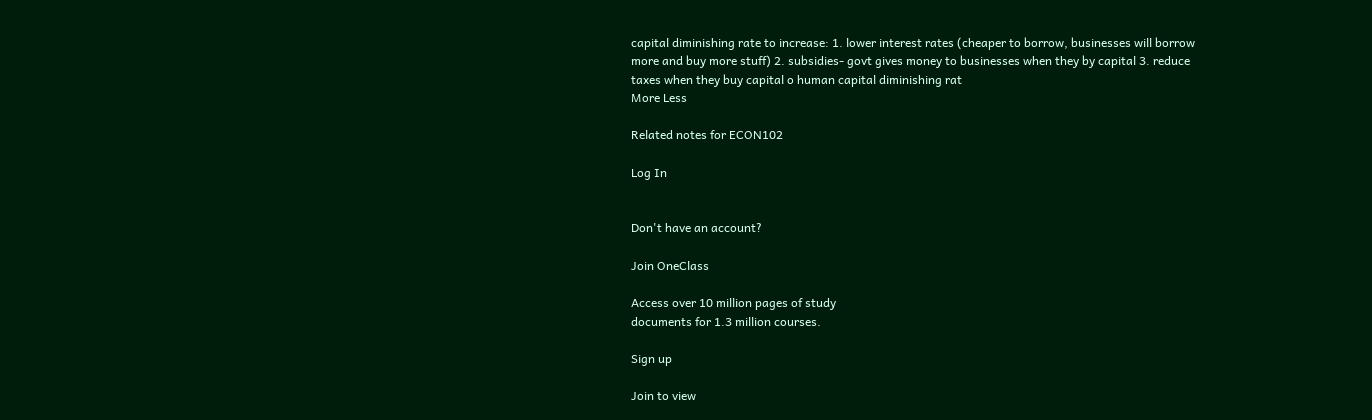capital diminishing rate to increase: 1. lower interest rates (cheaper to borrow, businesses will borrow more and buy more stuff) 2. subsidies- govt gives money to businesses when they by capital 3. reduce taxes when they buy capital o human capital diminishing rat
More Less

Related notes for ECON102

Log In


Don't have an account?

Join OneClass

Access over 10 million pages of study
documents for 1.3 million courses.

Sign up

Join to view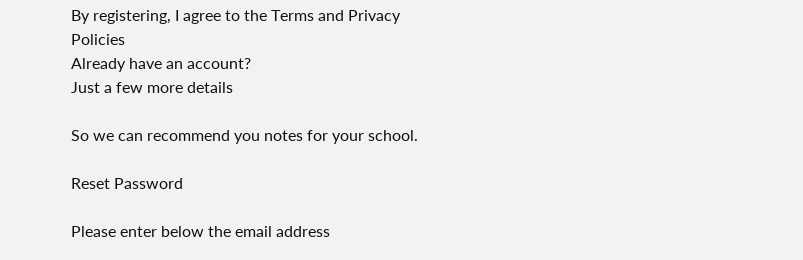By registering, I agree to the Terms and Privacy Policies
Already have an account?
Just a few more details

So we can recommend you notes for your school.

Reset Password

Please enter below the email address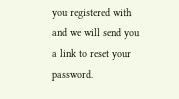you registered with and we will send you a link to reset your password.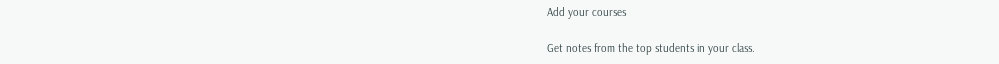Add your courses

Get notes from the top students in your class.